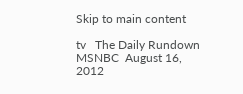Skip to main content

tv   The Daily Rundown  MSNBC  August 16, 2012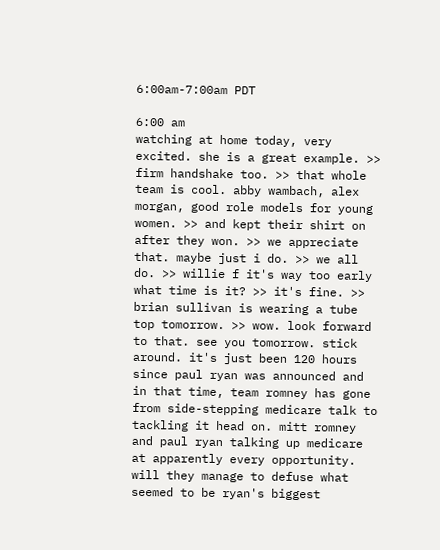6:00am-7:00am PDT

6:00 am
watching at home today, very excited. she is a great example. >> firm handshake too. >> that whole team is cool. abby wambach, alex morgan, good role models for young women. >> and kept their shirt on after they won. >> we appreciate that. maybe just i do. >> we all do. >> willie f it's way too early what time is it? >> it's fine. >> brian sullivan is wearing a tube top tomorrow. >> wow. look forward to that. see you tomorrow. stick around. it's just been 120 hours since paul ryan was announced and in that time, team romney has gone from side-stepping medicare talk to tackling it head on. mitt romney and paul ryan talking up medicare at apparently every opportunity. will they manage to defuse what seemed to be ryan's biggest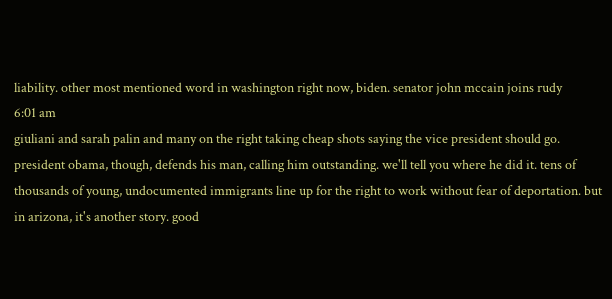liability. other most mentioned word in washington right now, biden. senator john mccain joins rudy
6:01 am
giuliani and sarah palin and many on the right taking cheap shots saying the vice president should go. president obama, though, defends his man, calling him outstanding. we'll tell you where he did it. tens of thousands of young, undocumented immigrants line up for the right to work without fear of deportation. but in arizona, it's another story. good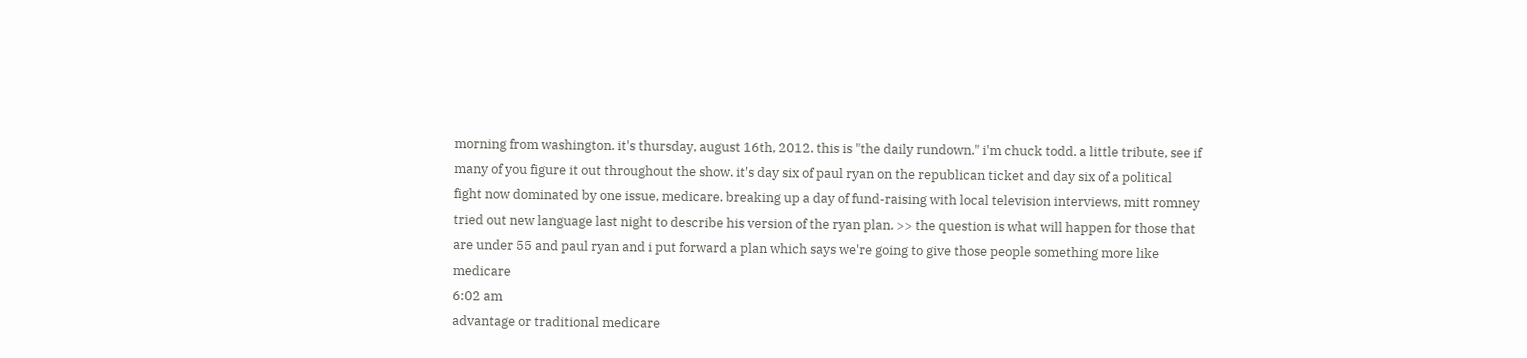morning from washington. it's thursday, august 16th, 2012. this is "the daily rundown." i'm chuck todd. a little tribute, see if many of you figure it out throughout the show. it's day six of paul ryan on the republican ticket and day six of a political fight now dominated by one issue, medicare. breaking up a day of fund-raising with local television interviews, mitt romney tried out new language last night to describe his version of the ryan plan. >> the question is what will happen for those that are under 55 and paul ryan and i put forward a plan which says we're going to give those people something more like medicare
6:02 am
advantage or traditional medicare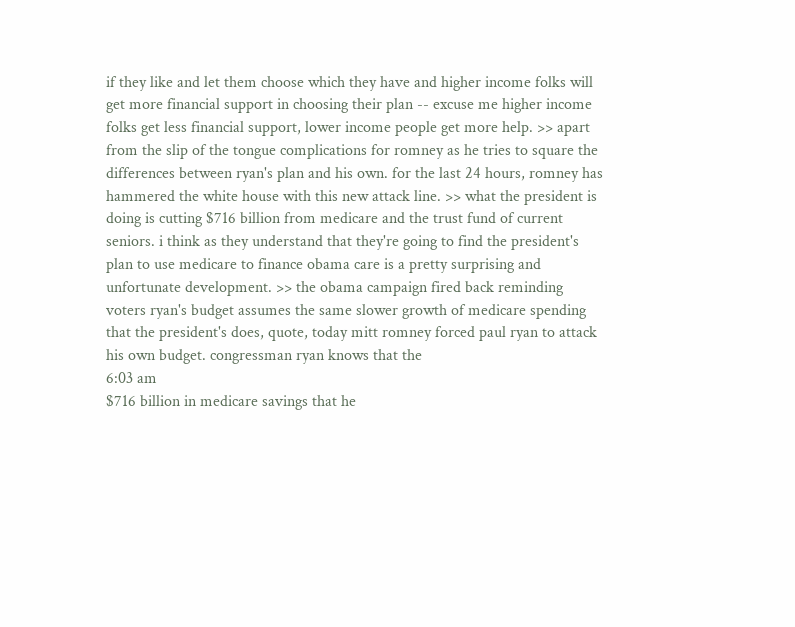if they like and let them choose which they have and higher income folks will get more financial support in choosing their plan -- excuse me higher income folks get less financial support, lower income people get more help. >> apart from the slip of the tongue complications for romney as he tries to square the differences between ryan's plan and his own. for the last 24 hours, romney has hammered the white house with this new attack line. >> what the president is doing is cutting $716 billion from medicare and the trust fund of current seniors. i think as they understand that they're going to find the president's plan to use medicare to finance obama care is a pretty surprising and unfortunate development. >> the obama campaign fired back reminding voters ryan's budget assumes the same slower growth of medicare spending that the president's does, quote, today mitt romney forced paul ryan to attack his own budget. congressman ryan knows that the
6:03 am
$716 billion in medicare savings that he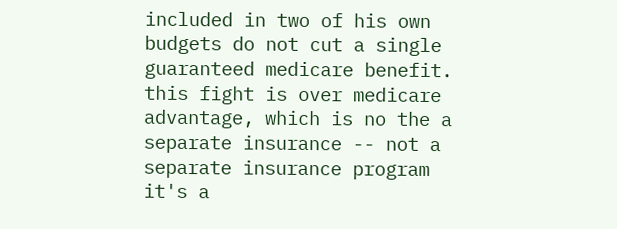included in two of his own budgets do not cut a single guaranteed medicare benefit. this fight is over medicare advantage, which is no the a separate insurance -- not a separate insurance program it's a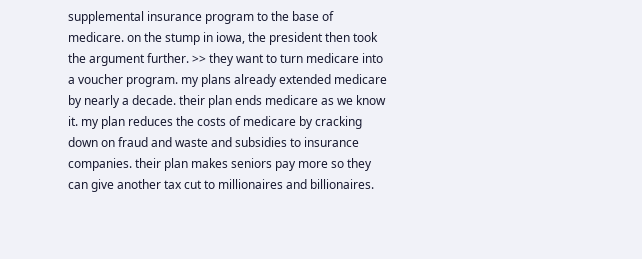supplemental insurance program to the base of medicare. on the stump in iowa, the president then took the argument further. >> they want to turn medicare into a voucher program. my plans already extended medicare by nearly a decade. their plan ends medicare as we know it. my plan reduces the costs of medicare by cracking down on fraud and waste and subsidies to insurance companies. their plan makes seniors pay more so they can give another tax cut to millionaires and billionaires.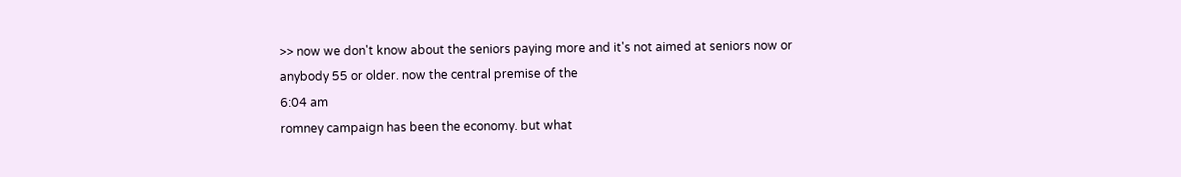>> now we don't know about the seniors paying more and it's not aimed at seniors now or anybody 55 or older. now the central premise of the
6:04 am
romney campaign has been the economy. but what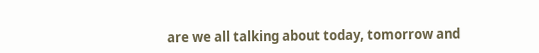are we all talking about today, tomorrow and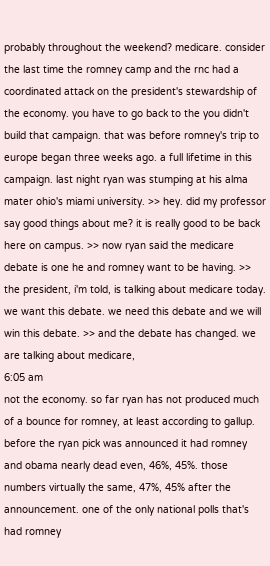probably throughout the weekend? medicare. consider the last time the romney camp and the rnc had a coordinated attack on the president's stewardship of the economy. you have to go back to the you didn't build that campaign. that was before romney's trip to europe began three weeks ago. a full lifetime in this campaign. last night ryan was stumping at his alma mater ohio's miami university. >> hey. did my professor say good things about me? it is really good to be back here on campus. >> now ryan said the medicare debate is one he and romney want to be having. >> the president, i'm told, is talking about medicare today. we want this debate. we need this debate and we will win this debate. >> and the debate has changed. we are talking about medicare,
6:05 am
not the economy. so far ryan has not produced much of a bounce for romney, at least according to gallup. before the ryan pick was announced it had romney and obama nearly dead even, 46%, 45%. those numbers virtually the same, 47%, 45% after the announcement. one of the only national polls that's had romney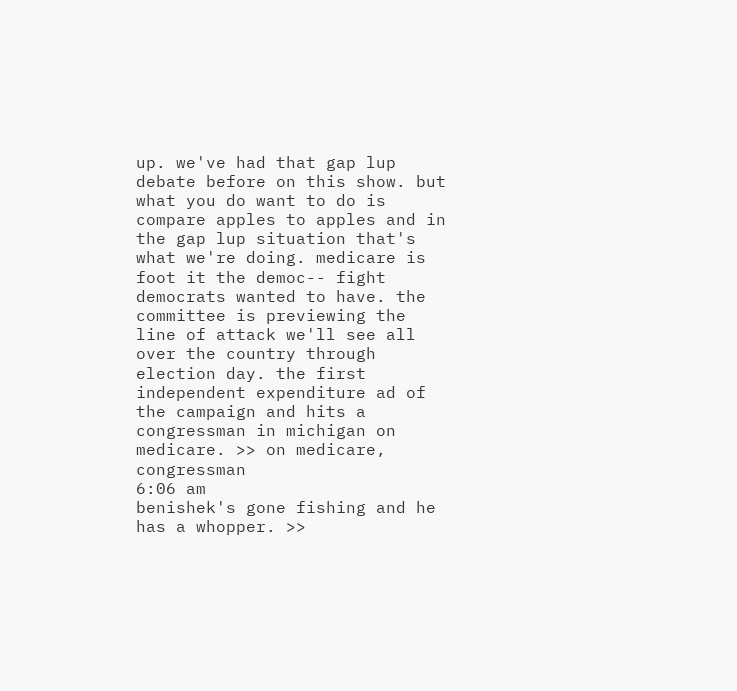up. we've had that gap lup debate before on this show. but what you do want to do is compare apples to apples and in the gap lup situation that's what we're doing. medicare is foot it the democ-- fight democrats wanted to have. the committee is previewing the line of attack we'll see all over the country through election day. the first independent expenditure ad of the campaign and hits a congressman in michigan on medicare. >> on medicare, congressman
6:06 am
benishek's gone fishing and he has a whopper. >>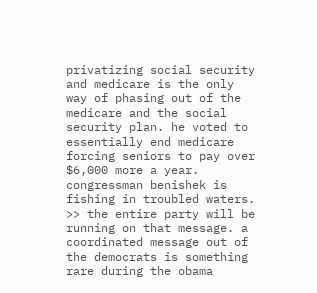privatizing social security and medicare is the only way of phasing out of the medicare and the social security plan. he voted to essentially end medicare forcing seniors to pay over $6,000 more a year. congressman benishek is fishing in troubled waters. >> the entire party will be running on that message. a coordinated message out of the democrats is something rare during the obama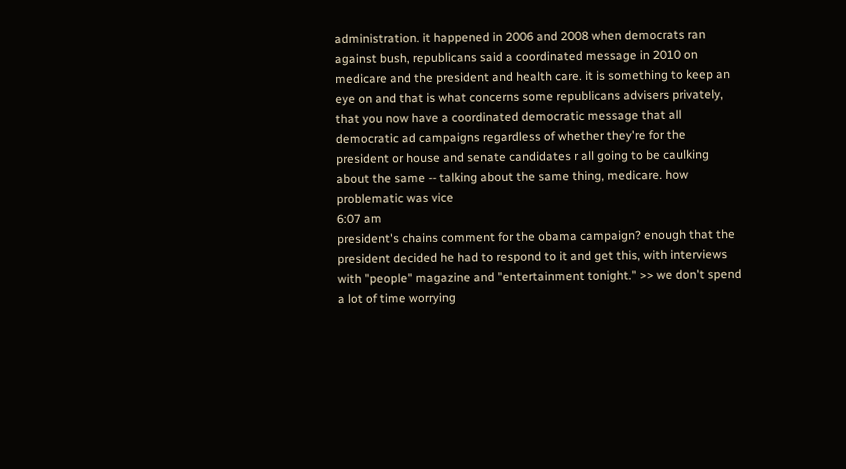administration. it happened in 2006 and 2008 when democrats ran against bush, republicans said a coordinated message in 2010 on medicare and the president and health care. it is something to keep an eye on and that is what concerns some republicans advisers privately, that you now have a coordinated democratic message that all democratic ad campaigns regardless of whether they're for the president or house and senate candidates r all going to be caulking about the same -- talking about the same thing, medicare. how problematic was vice
6:07 am
president's chains comment for the obama campaign? enough that the president decided he had to respond to it and get this, with interviews with "people" magazine and "entertainment tonight." >> we don't spend a lot of time worrying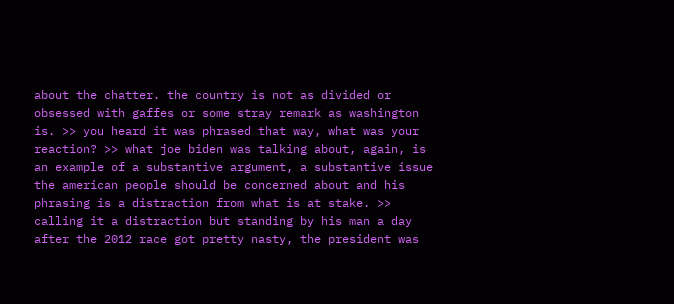about the chatter. the country is not as divided or obsessed with gaffes or some stray remark as washington is. >> you heard it was phrased that way, what was your reaction? >> what joe biden was talking about, again, is an example of a substantive argument, a substantive issue the american people should be concerned about and his phrasing is a distraction from what is at stake. >> calling it a distraction but standing by his man a day after the 2012 race got pretty nasty, the president was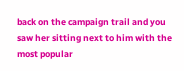back on the campaign trail and you saw her sitting next to him with the most popular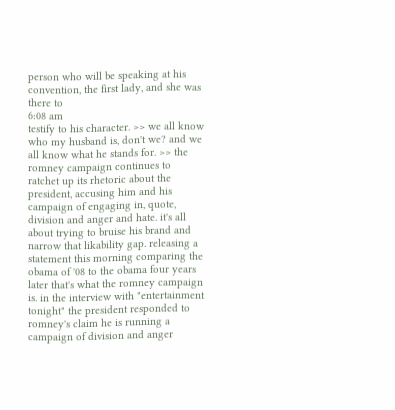person who will be speaking at his convention, the first lady, and she was there to
6:08 am
testify to his character. >> we all know who my husband is, don't we? and we all know what he stands for. >> the romney campaign continues to ratchet up its rhetoric about the president, accusing him and his campaign of engaging in, quote, division and anger and hate. it's all about trying to bruise his brand and narrow that likability gap. releasing a statement this morning comparing the obama of '08 to the obama four years later that's what the romney campaign is. in the interview with "entertainment tonight" the president responded to romney's claim he is running a campaign of division and anger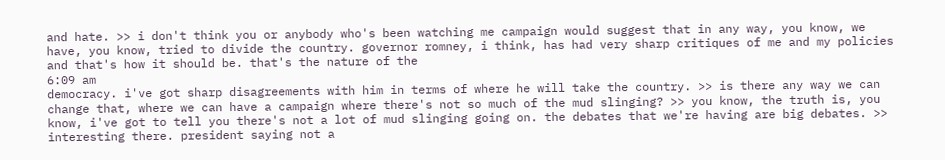and hate. >> i don't think you or anybody who's been watching me campaign would suggest that in any way, you know, we have, you know, tried to divide the country. governor romney, i think, has had very sharp critiques of me and my policies and that's how it should be. that's the nature of the
6:09 am
democracy. i've got sharp disagreements with him in terms of where he will take the country. >> is there any way we can change that, where we can have a campaign where there's not so much of the mud slinging? >> you know, the truth is, you know, i've got to tell you there's not a lot of mud slinging going on. the debates that we're having are big debates. >> interesting there. president saying not a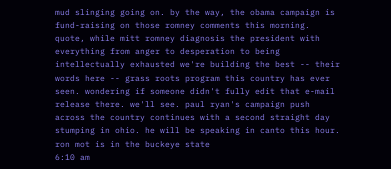mud slinging going on. by the way, the obama campaign is fund-raising on those romney comments this morning. quote, while mitt romney diagnosis the president with everything from anger to desperation to being intellectually exhausted we're building the best -- their words here -- grass roots program this country has ever seen. wondering if someone didn't fully edit that e-mail release there. we'll see. paul ryan's campaign push across the country continues with a second straight day stumping in ohio. he will be speaking in canto this hour. ron mot is in the buckeye state
6:10 am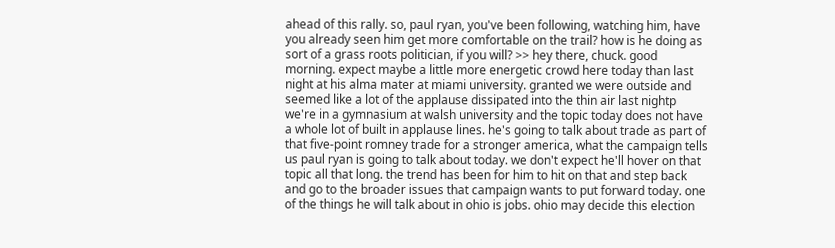ahead of this rally. so, paul ryan, you've been following, watching him, have you already seen him get more comfortable on the trail? how is he doing as sort of a grass roots politician, if you will? >> hey there, chuck. good morning. expect maybe a little more energetic crowd here today than last night at his alma mater at miami university. granted we were outside and seemed like a lot of the applause dissipated into the thin air last nightp we're in a gymnasium at walsh university and the topic today does not have a whole lot of built in applause lines. he's going to talk about trade as part of that five-point romney trade for a stronger america, what the campaign tells us paul ryan is going to talk about today. we don't expect he'll hover on that topic all that long. the trend has been for him to hit on that and step back and go to the broader issues that campaign wants to put forward today. one of the things he will talk about in ohio is jobs. ohio may decide this election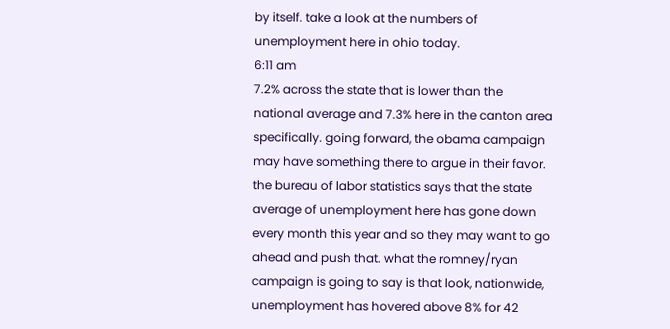by itself. take a look at the numbers of unemployment here in ohio today.
6:11 am
7.2% across the state that is lower than the national average and 7.3% here in the canton area specifically. going forward, the obama campaign may have something there to argue in their favor. the bureau of labor statistics says that the state average of unemployment here has gone down every month this year and so they may want to go ahead and push that. what the romney/ryan campaign is going to say is that look, nationwide, unemployment has hovered above 8% for 42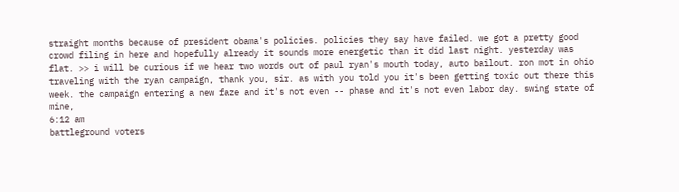straight months because of president obama's policies. policies they say have failed. we got a pretty good crowd filing in here and hopefully already it sounds more energetic than it did last night. yesterday was flat. >> i will be curious if we hear two words out of paul ryan's mouth today, auto bailout. ron mot in ohio traveling with the ryan campaign, thank you, sir. as with you told you it's been getting toxic out there this week. the campaign entering a new faze and it's not even -- phase and it's not even labor day. swing state of mine,
6:12 am
battleground voters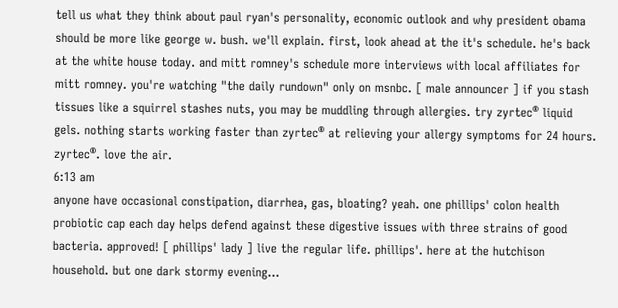tell us what they think about paul ryan's personality, economic outlook and why president obama should be more like george w. bush. we'll explain. first, look ahead at the it's schedule. he's back at the white house today. and mitt romney's schedule more interviews with local affiliates for mitt romney. you're watching "the daily rundown" only on msnbc. [ male announcer ] if you stash tissues like a squirrel stashes nuts, you may be muddling through allergies. try zyrtec® liquid gels. nothing starts working faster than zyrtec® at relieving your allergy symptoms for 24 hours. zyrtec®. love the air.
6:13 am
anyone have occasional constipation, diarrhea, gas, bloating? yeah. one phillips' colon health probiotic cap each day helps defend against these digestive issues with three strains of good bacteria. approved! [ phillips' lady ] live the regular life. phillips'. here at the hutchison household. but one dark stormy evening...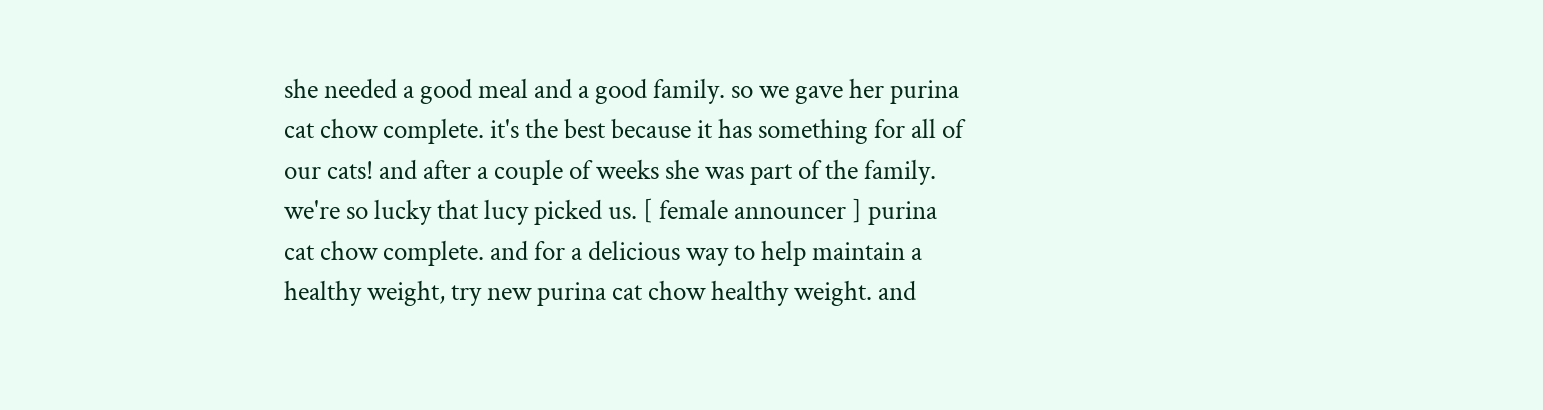she needed a good meal and a good family. so we gave her purina cat chow complete. it's the best because it has something for all of our cats! and after a couple of weeks she was part of the family. we're so lucky that lucy picked us. [ female announcer ] purina cat chow complete. and for a delicious way to help maintain a healthy weight, try new purina cat chow healthy weight. and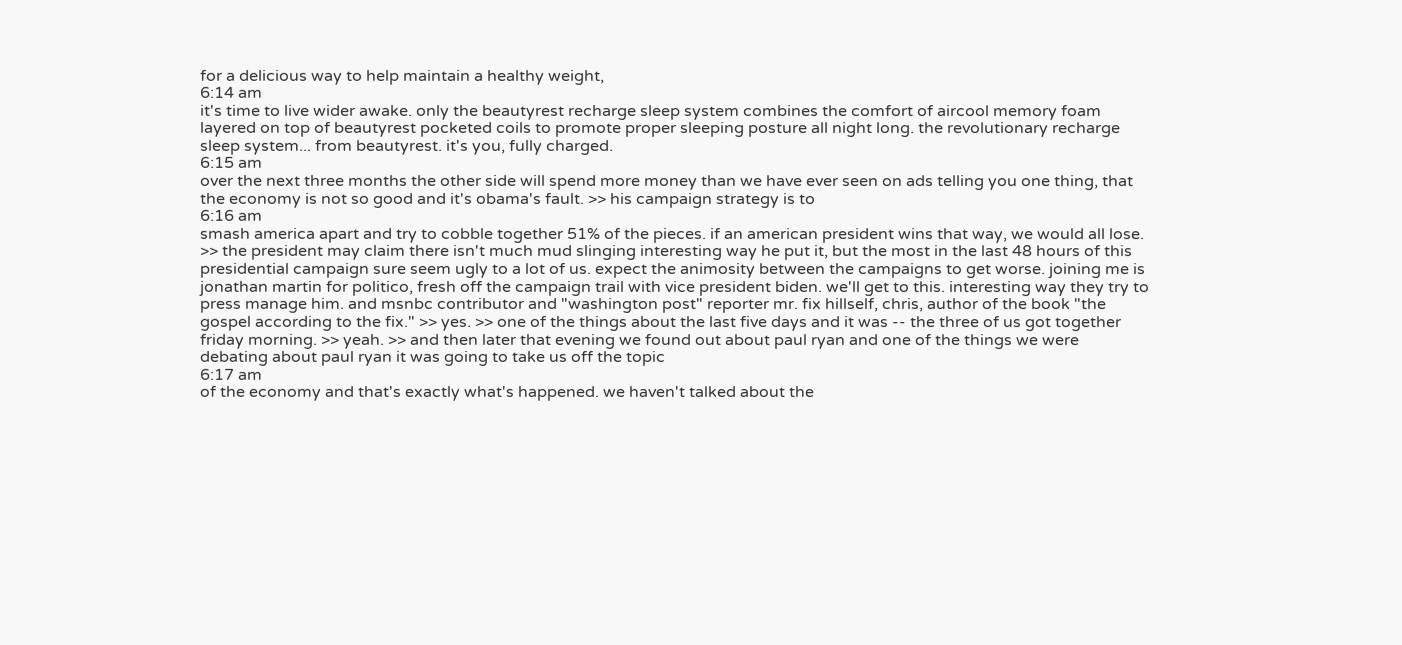for a delicious way to help maintain a healthy weight,
6:14 am
it's time to live wider awake. only the beautyrest recharge sleep system combines the comfort of aircool memory foam layered on top of beautyrest pocketed coils to promote proper sleeping posture all night long. the revolutionary recharge sleep system... from beautyrest. it's you, fully charged.
6:15 am
over the next three months the other side will spend more money than we have ever seen on ads telling you one thing, that the economy is not so good and it's obama's fault. >> his campaign strategy is to
6:16 am
smash america apart and try to cobble together 51% of the pieces. if an american president wins that way, we would all lose. >> the president may claim there isn't much mud slinging interesting way he put it, but the most in the last 48 hours of this presidential campaign sure seem ugly to a lot of us. expect the animosity between the campaigns to get worse. joining me is jonathan martin for politico, fresh off the campaign trail with vice president biden. we'll get to this. interesting way they try to press manage him. and msnbc contributor and "washington post" reporter mr. fix hillself, chris, author of the book "the gospel according to the fix." >> yes. >> one of the things about the last five days and it was -- the three of us got together friday morning. >> yeah. >> and then later that evening we found out about paul ryan and one of the things we were debating about paul ryan it was going to take us off the topic
6:17 am
of the economy and that's exactly what's happened. we haven't talked about the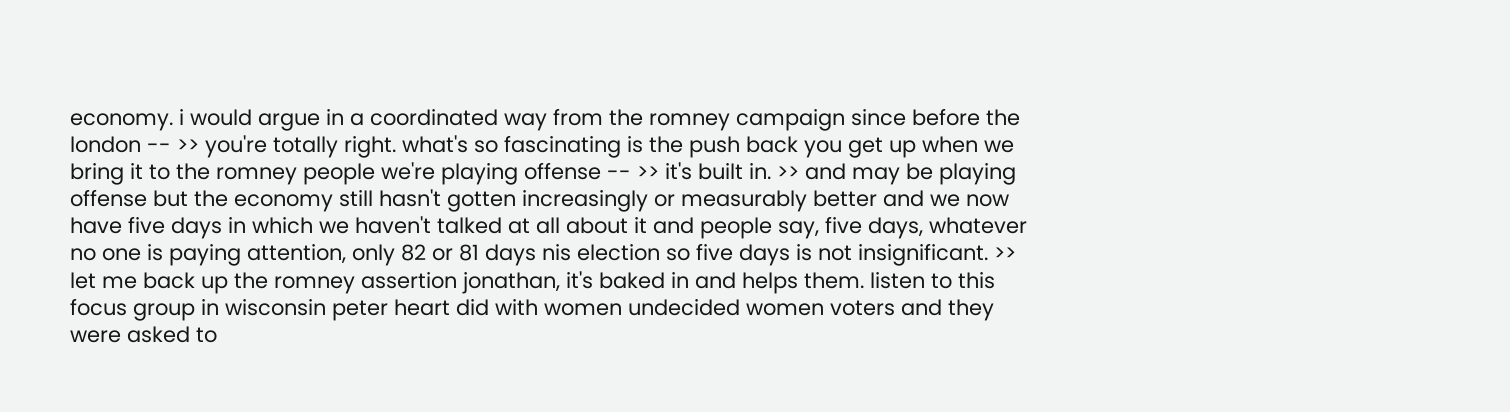economy. i would argue in a coordinated way from the romney campaign since before the london -- >> you're totally right. what's so fascinating is the push back you get up when we bring it to the romney people we're playing offense -- >> it's built in. >> and may be playing offense but the economy still hasn't gotten increasingly or measurably better and we now have five days in which we haven't talked at all about it and people say, five days, whatever no one is paying attention, only 82 or 81 days nis election so five days is not insignificant. >> let me back up the romney assertion jonathan, it's baked in and helps them. listen to this focus group in wisconsin peter heart did with women undecided women voters and they were asked to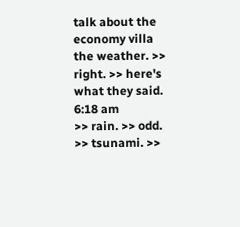talk about the economy villa the weather. >> right. >> here's what they said.
6:18 am
>> rain. >> odd. >> tsunami. >>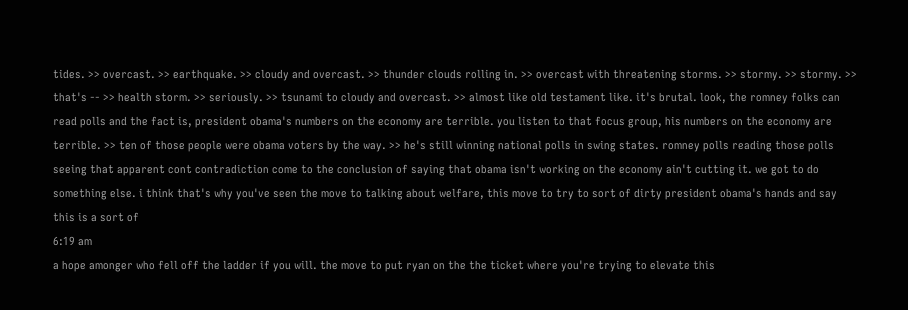tides. >> overcast. >> earthquake. >> cloudy and overcast. >> thunder clouds rolling in. >> overcast with threatening storms. >> stormy. >> stormy. >> that's -- >> health storm. >> seriously. >> tsunami to cloudy and overcast. >> almost like old testament like. it's brutal. look, the romney folks can read polls and the fact is, president obama's numbers on the economy are terrible. you listen to that focus group, his numbers on the economy are terrible. >> ten of those people were obama voters by the way. >> he's still winning national polls in swing states. romney polls reading those polls seeing that apparent cont contradiction come to the conclusion of saying that obama isn't working on the economy ain't cutting it. we got to do something else. i think that's why you've seen the move to talking about welfare, this move to try to sort of dirty president obama's hands and say this is a sort of
6:19 am
a hope amonger who fell off the ladder if you will. the move to put ryan on the the ticket where you're trying to elevate this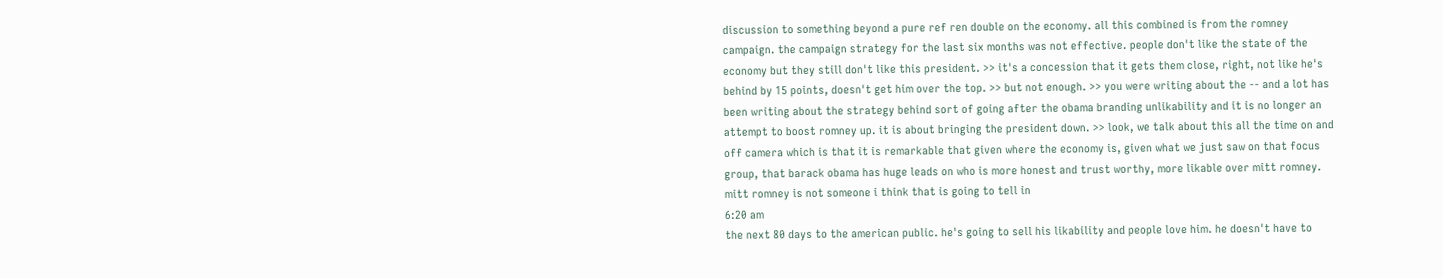discussion to something beyond a pure ref ren double on the economy. all this combined is from the romney campaign. the campaign strategy for the last six months was not effective. people don't like the state of the economy but they still don't like this president. >> it's a concession that it gets them close, right, not like he's behind by 15 points, doesn't get him over the top. >> but not enough. >> you were writing about the -- and a lot has been writing about the strategy behind sort of going after the obama branding unlikability and it is no longer an attempt to boost romney up. it is about bringing the president down. >> look, we talk about this all the time on and off camera which is that it is remarkable that given where the economy is, given what we just saw on that focus group, that barack obama has huge leads on who is more honest and trust worthy, more likable over mitt romney. mitt romney is not someone i think that is going to tell in
6:20 am
the next 80 days to the american public. he's going to sell his likability and people love him. he doesn't have to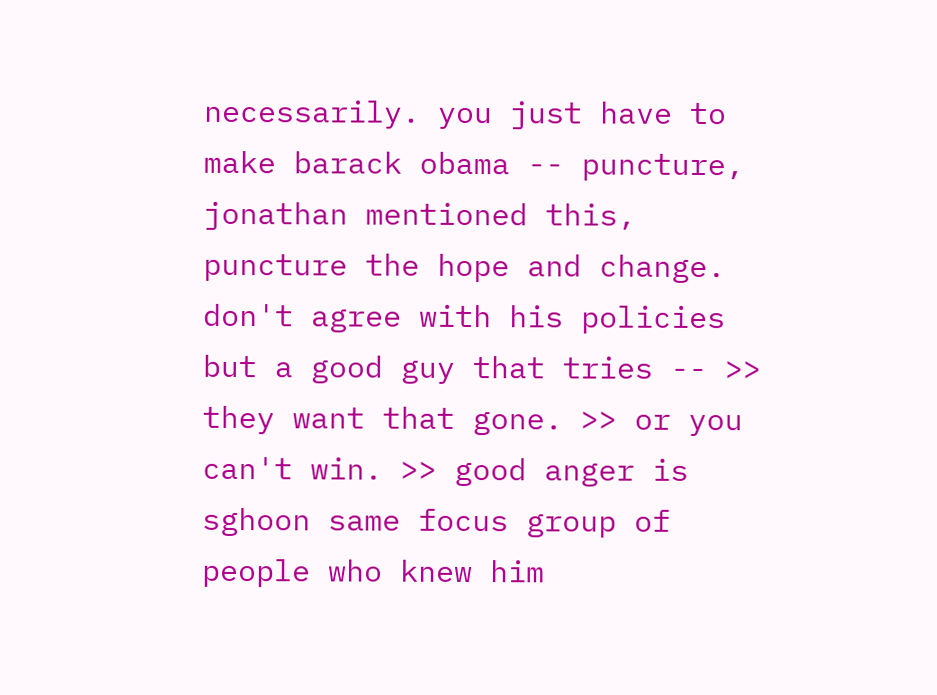necessarily. you just have to make barack obama -- puncture, jonathan mentioned this, puncture the hope and change. don't agree with his policies but a good guy that tries -- >> they want that gone. >> or you can't win. >> good anger is sghoon same focus group of people who knew him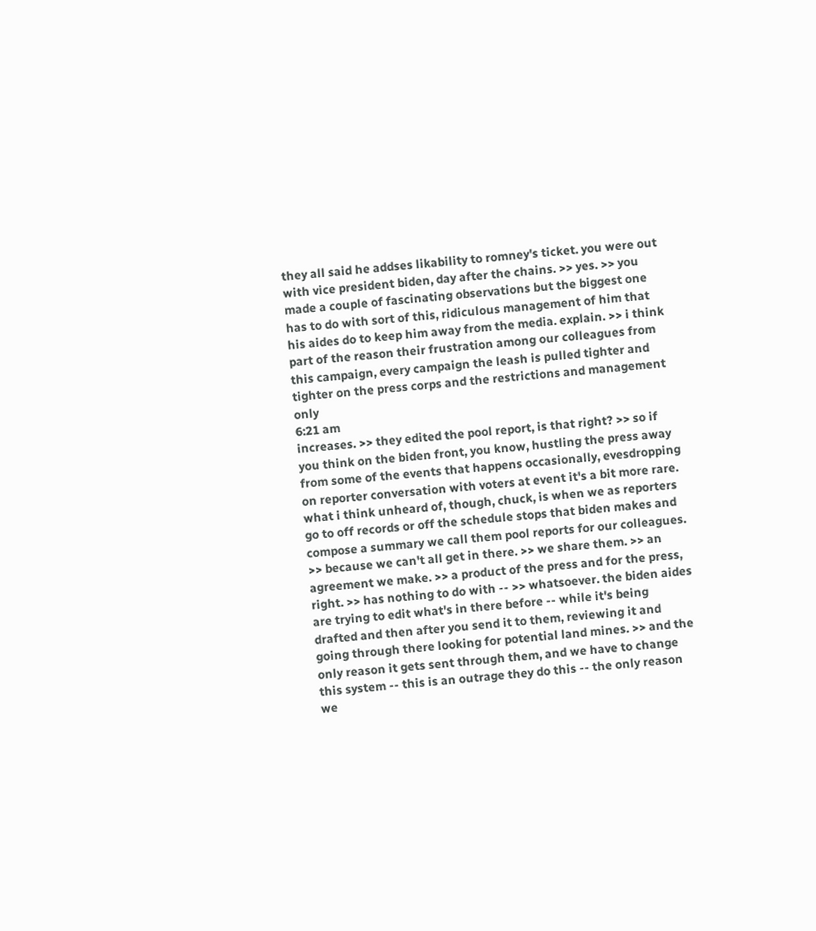they all said he addses likability to romney's ticket. you were out with vice president biden, day after the chains. >> yes. >> you made a couple of fascinating observations but the biggest one has to do with sort of this, ridiculous management of him that his aides do to keep him away from the media. explain. >> i think part of the reason their frustration among our colleagues from this campaign, every campaign the leash is pulled tighter and tighter on the press corps and the restrictions and management only
6:21 am
increases. >> they edited the pool report, is that right? >> so if you think on the biden front, you know, hustling the press away from some of the events that happens occasionally, evesdropping on reporter conversation with voters at event it's a bit more rare. what i think unheard of, though, chuck, is when we as reporters go to off records or off the schedule stops that biden makes and compose a summary we call them pool reports for our colleagues. >> because we can't all get in there. >> we share them. >> an agreement we make. >> a product of the press and for the press, right. >> has nothing to do with -- >> whatsoever. the biden aides are trying to edit what's in there before -- while it's being drafted and then after you send it to them, reviewing it and going through there looking for potential land mines. >> and the only reason it gets sent through them, and we have to change this system -- this is an outrage they do this -- the only reason we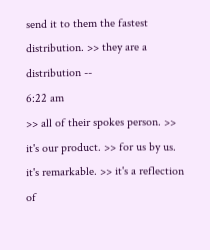send it to them the fastest distribution. >> they are a distribution --
6:22 am
>> all of their spokes person. >> it's our product. >> for us by us. it's remarkable. >> it's a reflection of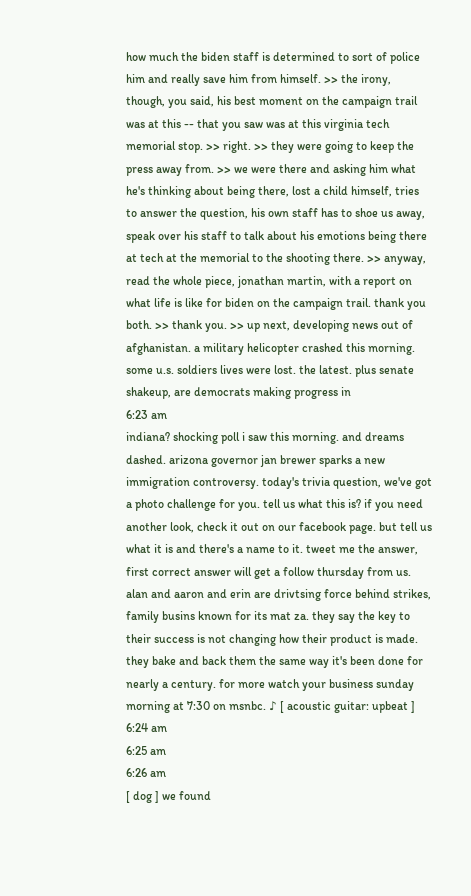how much the biden staff is determined to sort of police him and really save him from himself. >> the irony, though, you said, his best moment on the campaign trail was at this -- that you saw was at this virginia tech memorial stop. >> right. >> they were going to keep the press away from. >> we were there and asking him what he's thinking about being there, lost a child himself, tries to answer the question, his own staff has to shoe us away, speak over his staff to talk about his emotions being there at tech at the memorial to the shooting there. >> anyway, read the whole piece, jonathan martin, with a report on what life is like for biden on the campaign trail. thank you both. >> thank you. >> up next, developing news out of afghanistan. a military helicopter crashed this morning. some u.s. soldiers lives were lost. the latest. plus senate shakeup, are democrats making progress in
6:23 am
indiana? shocking poll i saw this morning. and dreams dashed. arizona governor jan brewer sparks a new immigration controversy. today's trivia question, we've got a photo challenge for you. tell us what this is? if you need another look, check it out on our facebook page. but tell us what it is and there's a name to it. tweet me the answer, first correct answer will get a follow thursday from us. alan and aaron and erin are drivtsing force behind strikes, family busins known for its mat za. they say the key to their success is not changing how their product is made. they bake and back them the same way it's been done for nearly a century. for more watch your business sunday morning at 7:30 on msnbc. ♪ [ acoustic guitar: upbeat ]
6:24 am
6:25 am
6:26 am
[ dog ] we found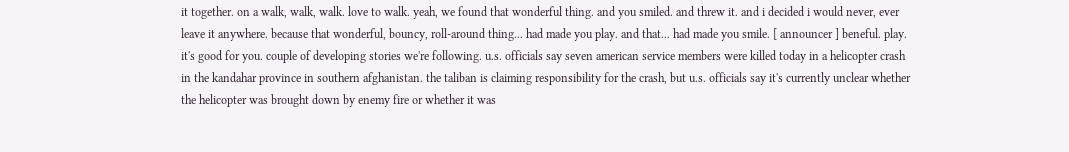it together. on a walk, walk, walk. love to walk. yeah, we found that wonderful thing. and you smiled. and threw it. and i decided i would never, ever leave it anywhere. because that wonderful, bouncy, roll-around thing... had made you play. and that... had made you smile. [ announcer ] beneful. play. it's good for you. couple of developing stories we're following. u.s. officials say seven american service members were killed today in a helicopter crash in the kandahar province in southern afghanistan. the taliban is claiming responsibility for the crash, but u.s. officials say it's currently unclear whether the helicopter was brought down by enemy fire or whether it was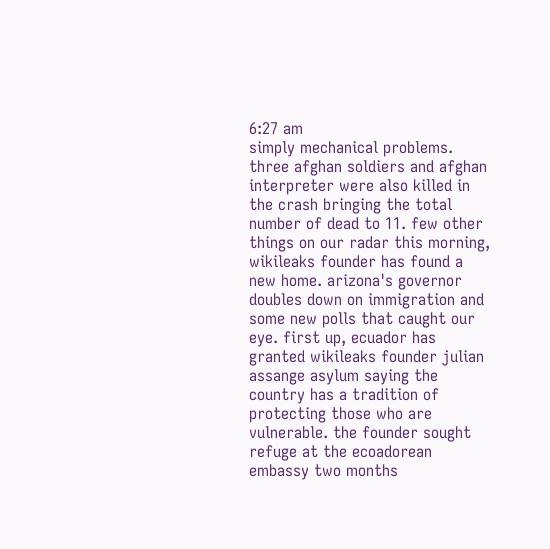6:27 am
simply mechanical problems. three afghan soldiers and afghan interpreter were also killed in the crash bringing the total number of dead to 11. few other things on our radar this morning, wikileaks founder has found a new home. arizona's governor doubles down on immigration and some new polls that caught our eye. first up, ecuador has granted wikileaks founder julian assange asylum saying the country has a tradition of protecting those who are vulnerable. the founder sought refuge at the ecoadorean embassy two months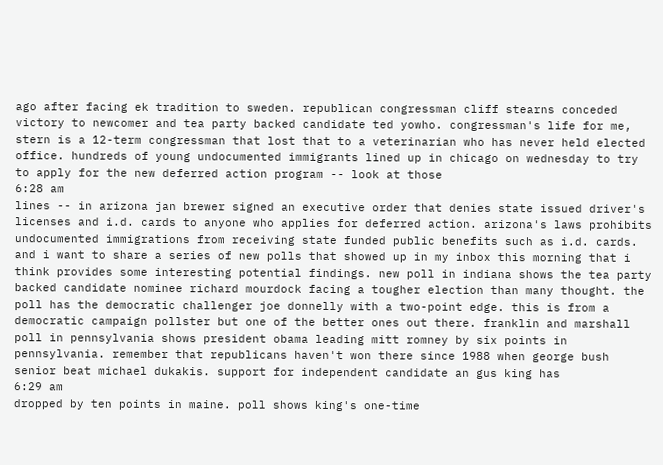ago after facing ek tradition to sweden. republican congressman cliff stearns conceded victory to newcomer and tea party backed candidate ted yowho. congressman's life for me, stern is a 12-term congressman that lost that to a veterinarian who has never held elected office. hundreds of young undocumented immigrants lined up in chicago on wednesday to try to apply for the new deferred action program -- look at those
6:28 am
lines -- in arizona jan brewer signed an executive order that denies state issued driver's licenses and i.d. cards to anyone who applies for deferred action. arizona's laws prohibits undocumented immigrations from receiving state funded public benefits such as i.d. cards. and i want to share a series of new polls that showed up in my inbox this morning that i think provides some interesting potential findings. new poll in indiana shows the tea party backed candidate nominee richard mourdock facing a tougher election than many thought. the poll has the democratic challenger joe donnelly with a two-point edge. this is from a democratic campaign pollster but one of the better ones out there. franklin and marshall poll in pennsylvania shows president obama leading mitt romney by six points in pennsylvania. remember that republicans haven't won there since 1988 when george bush senior beat michael dukakis. support for independent candidate an gus king has
6:29 am
dropped by ten points in maine. poll shows king's one-time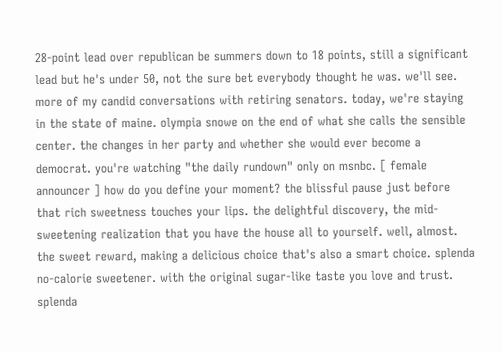28-point lead over republican be summers down to 18 points, still a significant lead but he's under 50, not the sure bet everybody thought he was. we'll see. more of my candid conversations with retiring senators. today, we're staying in the state of maine. olympia snowe on the end of what she calls the sensible center. the changes in her party and whether she would ever become a democrat. you're watching "the daily rundown" only on msnbc. [ female announcer ] how do you define your moment? the blissful pause just before that rich sweetness touches your lips. the delightful discovery, the mid-sweetening realization that you have the house all to yourself. well, almost. the sweet reward, making a delicious choice that's also a smart choice. splenda no-calorie sweetener. with the original sugar-like taste you love and trust. splenda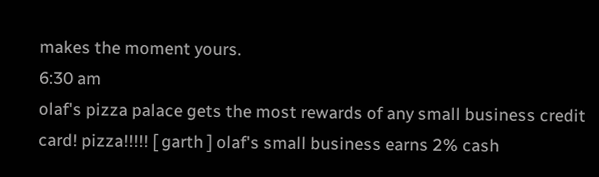makes the moment yours.
6:30 am
olaf's pizza palace gets the most rewards of any small business credit card! pizza!!!!! [ garth ] olaf's small business earns 2% cash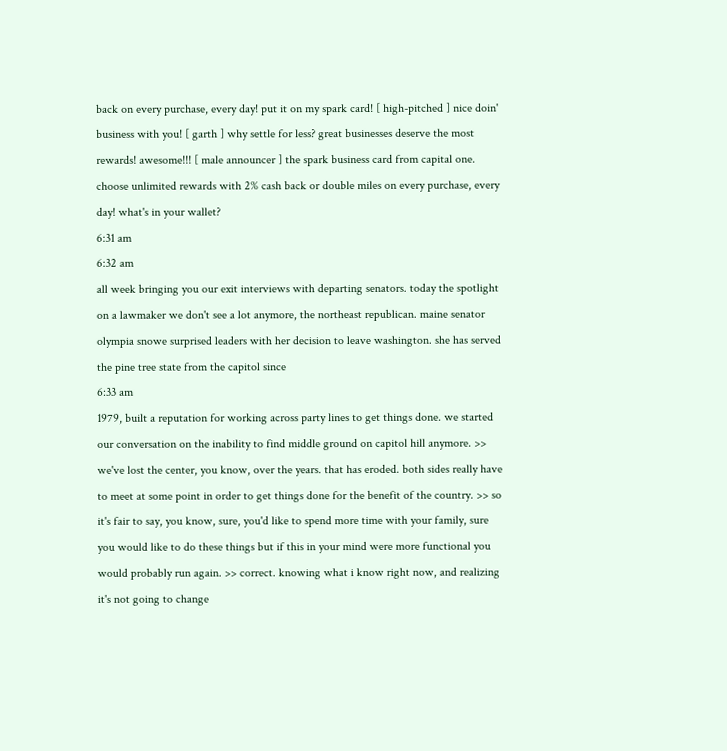back on every purchase, every day! put it on my spark card! [ high-pitched ] nice doin' business with you! [ garth ] why settle for less? great businesses deserve the most rewards! awesome!!! [ male announcer ] the spark business card from capital one. choose unlimited rewards with 2% cash back or double miles on every purchase, every day! what's in your wallet?
6:31 am
6:32 am
all week bringing you our exit interviews with departing senators. today the spotlight on a lawmaker we don't see a lot anymore, the northeast republican. maine senator olympia snowe surprised leaders with her decision to leave washington. she has served the pine tree state from the capitol since
6:33 am
1979, built a reputation for working across party lines to get things done. we started our conversation on the inability to find middle ground on capitol hill anymore. >> we've lost the center, you know, over the years. that has eroded. both sides really have to meet at some point in order to get things done for the benefit of the country. >> so it's fair to say, you know, sure, you'd like to spend more time with your family, sure you would like to do these things but if this in your mind were more functional you would probably run again. >> correct. knowing what i know right now, and realizing it's not going to change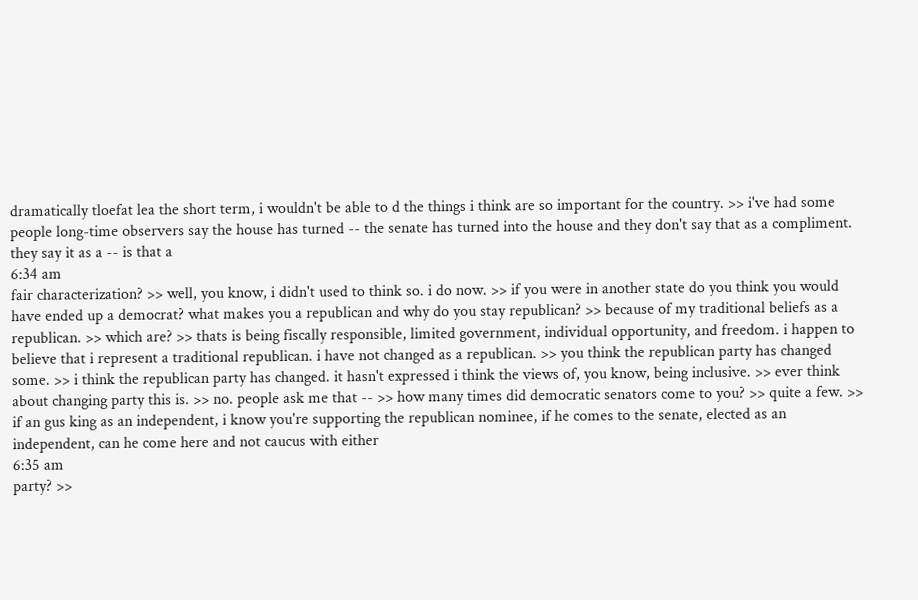dramatically tloefat lea the short term, i wouldn't be able to d the things i think are so important for the country. >> i've had some people long-time observers say the house has turned -- the senate has turned into the house and they don't say that as a compliment. they say it as a -- is that a
6:34 am
fair characterization? >> well, you know, i didn't used to think so. i do now. >> if you were in another state do you think you would have ended up a democrat? what makes you a republican and why do you stay republican? >> because of my traditional beliefs as a republican. >> which are? >> thats is being fiscally responsible, limited government, individual opportunity, and freedom. i happen to believe that i represent a traditional republican. i have not changed as a republican. >> you think the republican party has changed some. >> i think the republican party has changed. it hasn't expressed i think the views of, you know, being inclusive. >> ever think about changing party this is. >> no. people ask me that -- >> how many times did democratic senators come to you? >> quite a few. >> if an gus king as an independent, i know you're supporting the republican nominee, if he comes to the senate, elected as an independent, can he come here and not caucus with either
6:35 am
party? >>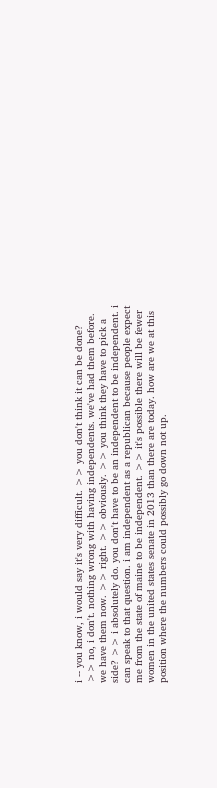i -- you know, i would say it's very difficult. >> you don't think it can be done? >> no, i don't. nothing wrong with having independents. we've had them before. we have them now. >> right. >> obviously. >> you think they have to pick a side? >> i absolutely do. you don't have to be an independent to be independent. i can speak to that question. i am independent as a republican because people expect me from the state of maine to be independent. >> it's possible there will be fewer women in the united states senate in 2013 than there are today. how are we at this position where the numbers could possibly go down not up.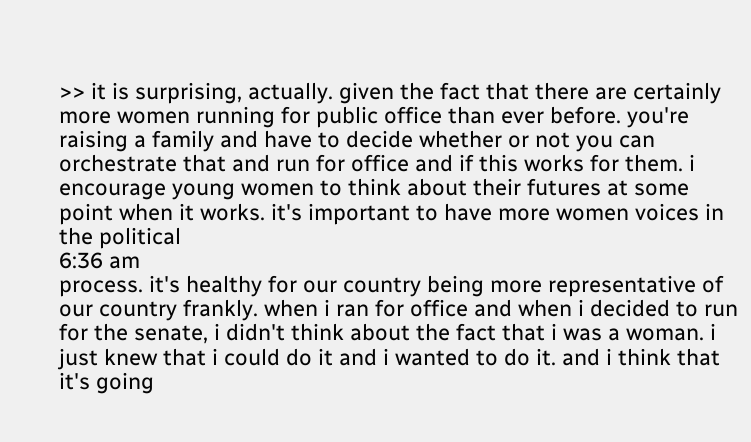>> it is surprising, actually. given the fact that there are certainly more women running for public office than ever before. you're raising a family and have to decide whether or not you can orchestrate that and run for office and if this works for them. i encourage young women to think about their futures at some point when it works. it's important to have more women voices in the political
6:36 am
process. it's healthy for our country being more representative of our country frankly. when i ran for office and when i decided to run for the senate, i didn't think about the fact that i was a woman. i just knew that i could do it and i wanted to do it. and i think that it's going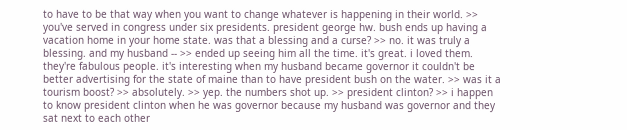to have to be that way when you want to change whatever is happening in their world. >> you've served in congress under six presidents. president george hw. bush ends up having a vacation home in your home state. was that a blessing and a curse? >> no. it was truly a blessing. and my husband -- >> ended up seeing him all the time. it's great. i loved them. they're fabulous people. it's interesting when my husband became governor it couldn't be better advertising for the state of maine than to have president bush on the water. >> was it a tourism boost? >> absolutely. >> yep. the numbers shot up. >> president clinton? >> i happen to know president clinton when he was governor because my husband was governor and they sat next to each other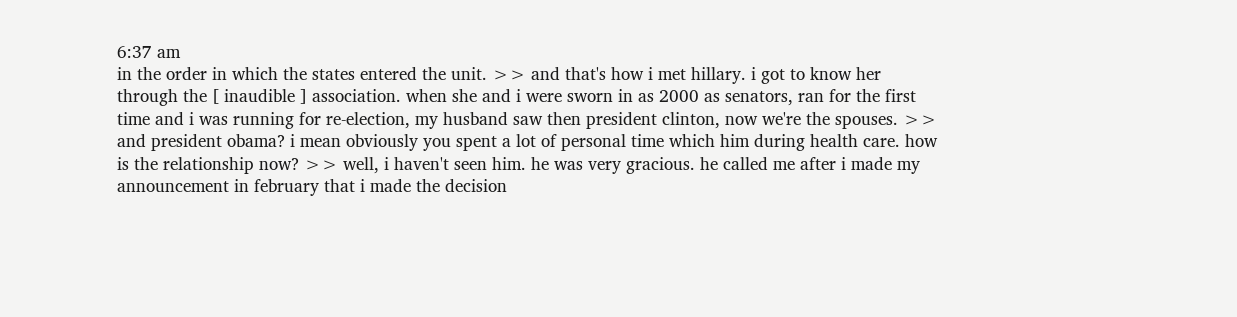6:37 am
in the order in which the states entered the unit. >> and that's how i met hillary. i got to know her through the [ inaudible ] association. when she and i were sworn in as 2000 as senators, ran for the first time and i was running for re-election, my husband saw then president clinton, now we're the spouses. >> and president obama? i mean obviously you spent a lot of personal time which him during health care. how is the relationship now? >> well, i haven't seen him. he was very gracious. he called me after i made my announcement in february that i made the decision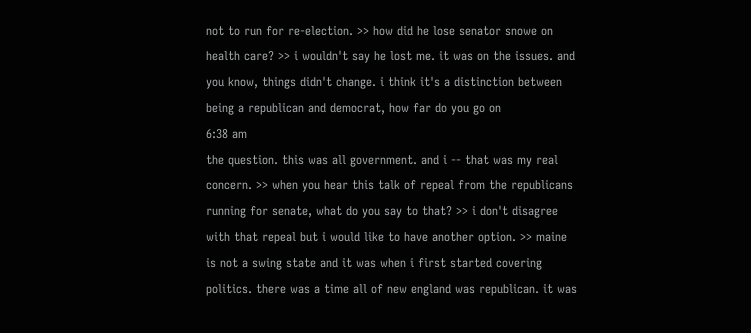not to run for re-election. >> how did he lose senator snowe on health care? >> i wouldn't say he lost me. it was on the issues. and you know, things didn't change. i think it's a distinction between being a republican and democrat, how far do you go on
6:38 am
the question. this was all government. and i -- that was my real concern. >> when you hear this talk of repeal from the republicans running for senate, what do you say to that? >> i don't disagree with that repeal but i would like to have another option. >> maine is not a swing state and it was when i first started covering politics. there was a time all of new england was republican. it was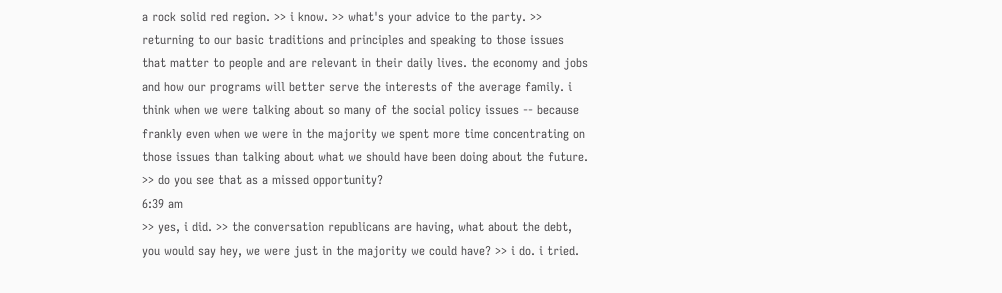a rock solid red region. >> i know. >> what's your advice to the party. >> returning to our basic traditions and principles and speaking to those issues that matter to people and are relevant in their daily lives. the economy and jobs and how our programs will better serve the interests of the average family. i think when we were talking about so many of the social policy issues -- because frankly even when we were in the majority we spent more time concentrating on those issues than talking about what we should have been doing about the future. >> do you see that as a missed opportunity?
6:39 am
>> yes, i did. >> the conversation republicans are having, what about the debt, you would say hey, we were just in the majority we could have? >> i do. i tried.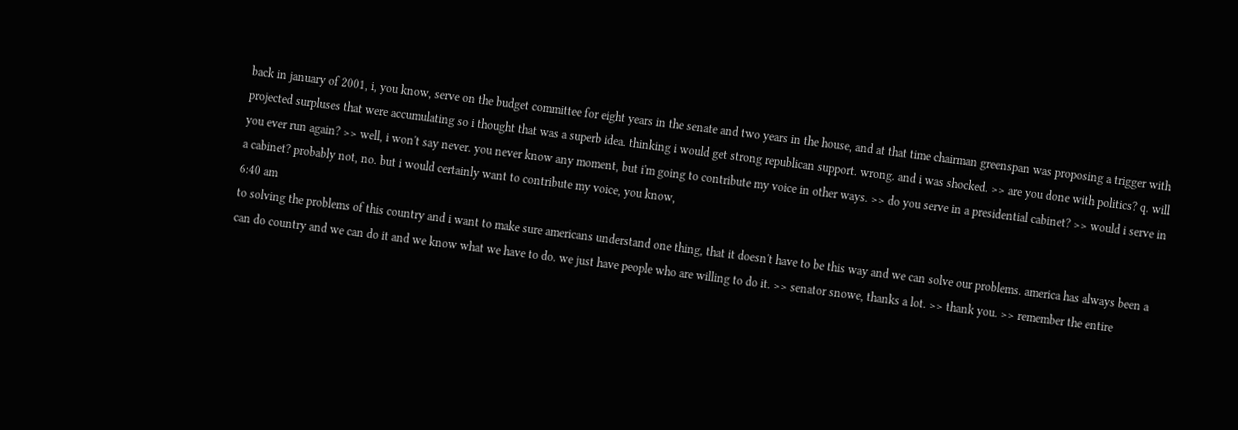back in january of 2001, i, you know, serve on the budget committee for eight years in the senate and two years in the house, and at that time chairman greenspan was proposing a trigger with projected surpluses that were accumulating so i thought that was a superb idea. thinking i would get strong republican support. wrong. and i was shocked. >> are you done with politics? q. will you ever run again? >> well, i won't say never. you never know any moment, but i'm going to contribute my voice in other ways. >> do you serve in a presidential cabinet? >> would i serve in a cabinet? probably not, no. but i would certainly want to contribute my voice, you know,
6:40 am
to solving the problems of this country and i want to make sure americans understand one thing, that it doesn't have to be this way and we can solve our problems. america has always been a can do country and we can do it and we know what we have to do. we just have people who are willing to do it. >> senator snowe, thanks a lot. >> thank you. >> remember the entire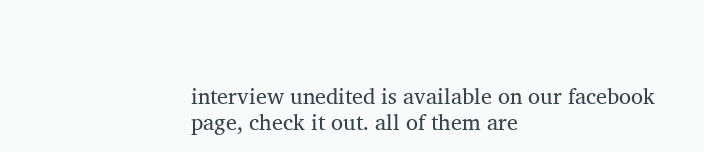interview unedited is available on our facebook page, check it out. all of them are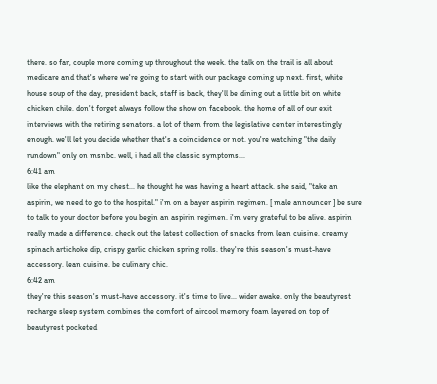there. so far, couple more coming up throughout the week. the talk on the trail is all about medicare and that's where we're going to start with our package coming up next. first, white house soup of the day, president back, staff is back, they'll be dining out a little bit on white chicken chile. don't forget always follow the show on facebook. the home of all of our exit interviews with the retiring senators. a lot of them from the legislative center interestingly enough. we'll let you decide whether that's a coincidence or not. you're watching "the daily rundown" only on msnbc. well, i had all the classic symptoms...
6:41 am
like the elephant on my chest... he thought he was having a heart attack. she said, "take an aspirin, we need to go to the hospital." i'm on a bayer aspirin regimen. [ male announcer ] be sure to talk to your doctor before you begin an aspirin regimen. i'm very grateful to be alive. aspirin really made a difference. check out the latest collection of snacks from lean cuisine. creamy spinach artichoke dip, crispy garlic chicken spring rolls. they're this season's must-have accessory. lean cuisine. be culinary chic.
6:42 am
they're this season's must-have accessory. it's time to live... wider awake. only the beautyrest recharge sleep system combines the comfort of aircool memory foam layered on top of beautyrest pocketed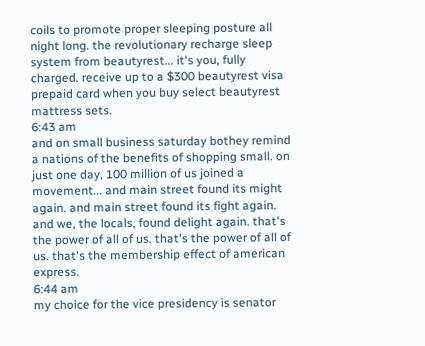coils to promote proper sleeping posture all night long. the revolutionary recharge sleep system from beautyrest... it's you, fully charged. receive up to a $300 beautyrest visa prepaid card when you buy select beautyrest mattress sets.
6:43 am
and on small business saturday bothey remind a nations of the benefits of shopping small. on just one day, 100 million of us joined a movement... and main street found its might again. and main street found its fight again. and we, the locals, found delight again. that's the power of all of us. that's the power of all of us. that's the membership effect of american express.
6:44 am
my choice for the vice presidency is senator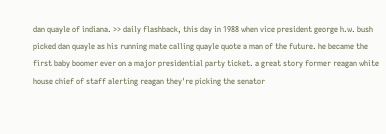dan quayle of indiana. >> daily flashback, this day in 1988 when vice president george h.w. bush picked dan quayle as his running mate calling quayle quote a man of the future. he became the first baby boomer ever on a major presidential party ticket. a great story former reagan white house chief of staff alerting reagan they're picking the senator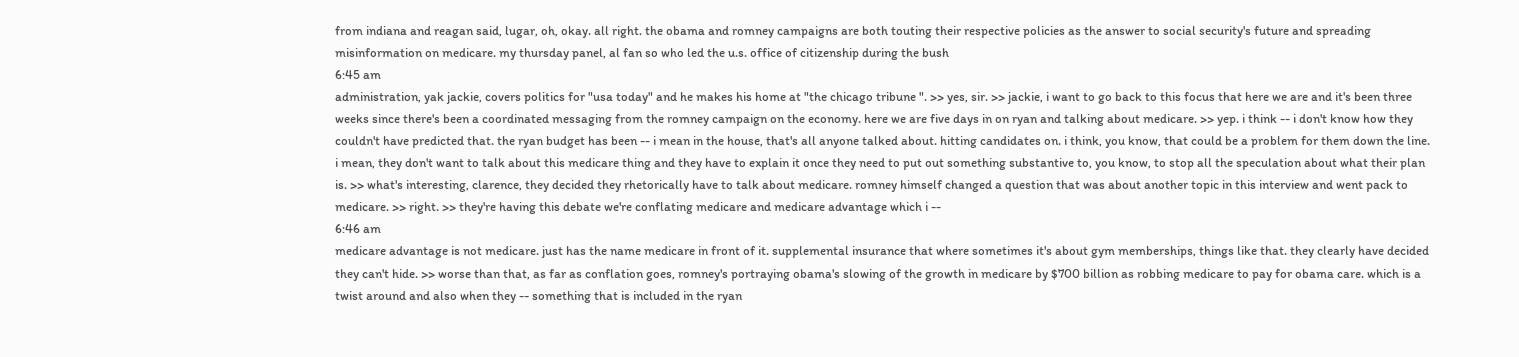from indiana and reagan said, lugar, oh, okay. all right. the obama and romney campaigns are both touting their respective policies as the answer to social security's future and spreading misinformation on medicare. my thursday panel, al fan so who led the u.s. office of citizenship during the bush
6:45 am
administration, yak jackie, covers politics for "usa today" and he makes his home at "the chicago tribune ". >> yes, sir. >> jackie, i want to go back to this focus that here we are and it's been three weeks since there's been a coordinated messaging from the romney campaign on the economy. here we are five days in on ryan and talking about medicare. >> yep. i think -- i don't know how they couldn't have predicted that. the ryan budget has been -- i mean in the house, that's all anyone talked about. hitting candidates on. i think, you know, that could be a problem for them down the line. i mean, they don't want to talk about this medicare thing and they have to explain it once they need to put out something substantive to, you know, to stop all the speculation about what their plan is. >> what's interesting, clarence, they decided they rhetorically have to talk about medicare. romney himself changed a question that was about another topic in this interview and went pack to medicare. >> right. >> they're having this debate we're conflating medicare and medicare advantage which i --
6:46 am
medicare advantage is not medicare. just has the name medicare in front of it. supplemental insurance that where sometimes it's about gym memberships, things like that. they clearly have decided they can't hide. >> worse than that, as far as conflation goes, romney's portraying obama's slowing of the growth in medicare by $700 billion as robbing medicare to pay for obama care. which is a twist around and also when they -- something that is included in the ryan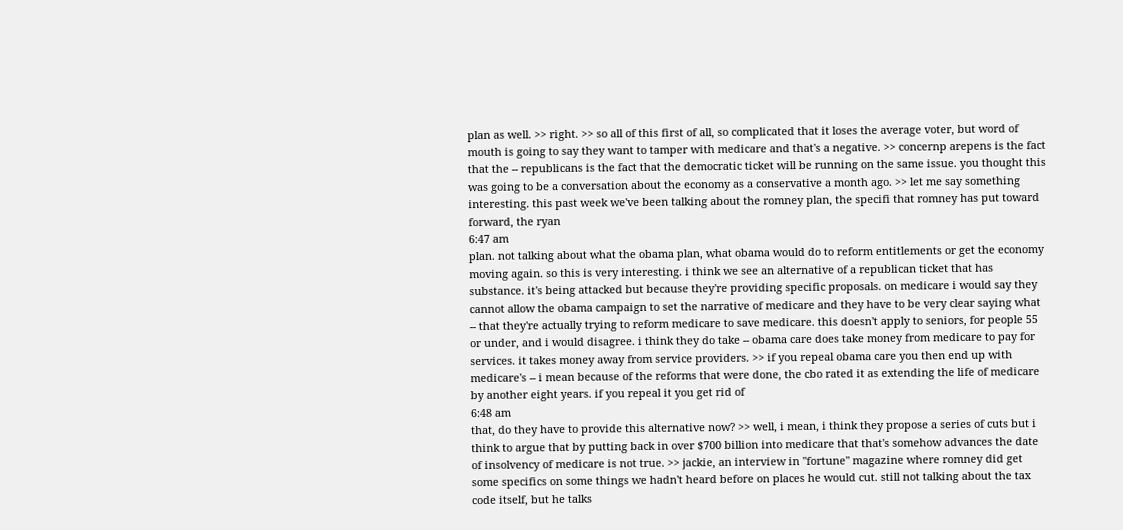plan as well. >> right. >> so all of this first of all, so complicated that it loses the average voter, but word of mouth is going to say they want to tamper with medicare and that's a negative. >> concernp arepens is the fact that the -- republicans is the fact that the democratic ticket will be running on the same issue. you thought this was going to be a conversation about the economy as a conservative a month ago. >> let me say something interesting. this past week we've been talking about the romney plan, the specifi that romney has put toward forward, the ryan
6:47 am
plan. not talking about what the obama plan, what obama would do to reform entitlements or get the economy moving again. so this is very interesting. i think we see an alternative of a republican ticket that has substance. it's being attacked but because they're providing specific proposals. on medicare i would say they cannot allow the obama campaign to set the narrative of medicare and they have to be very clear saying what -- that they're actually trying to reform medicare to save medicare. this doesn't apply to seniors, for people 55 or under, and i would disagree. i think they do take -- obama care does take money from medicare to pay for services. it takes money away from service providers. >> if you repeal obama care you then end up with medicare's -- i mean because of the reforms that were done, the cbo rated it as extending the life of medicare by another eight years. if you repeal it you get rid of
6:48 am
that, do they have to provide this alternative now? >> well, i mean, i think they propose a series of cuts but i think to argue that by putting back in over $700 billion into medicare that that's somehow advances the date of insolvency of medicare is not true. >> jackie, an interview in "fortune" magazine where romney did get some specifics on some things we hadn't heard before on places he would cut. still not talking about the tax code itself, but he talks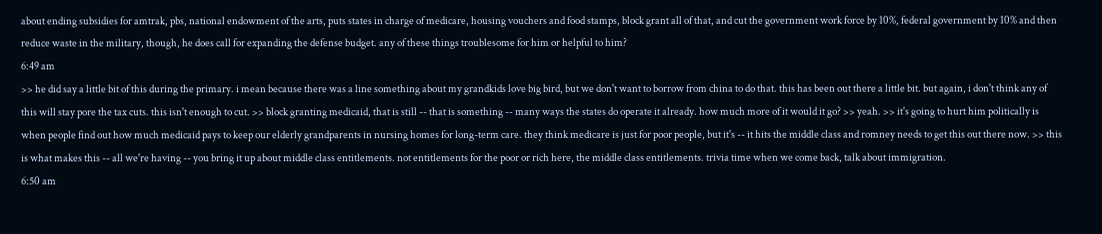about ending subsidies for amtrak, pbs, national endowment of the arts, puts states in charge of medicare, housing vouchers and food stamps, block grant all of that, and cut the government work force by 10%, federal government by 10% and then reduce waste in the military, though, he does call for expanding the defense budget. any of these things troublesome for him or helpful to him?
6:49 am
>> he did say a little bit of this during the primary. i mean because there was a line something about my grandkids love big bird, but we don't want to borrow from china to do that. this has been out there a little bit. but again, i don't think any of this will stay pore the tax cuts. this isn't enough to cut. >> block granting medicaid, that is still -- that is something -- many ways the states do operate it already. how much more of it would it go? >> yeah. >> it's going to hurt him politically is when people find out how much medicaid pays to keep our elderly grandparents in nursing homes for long-term care. they think medicare is just for poor people, but it's -- it hits the middle class and romney needs to get this out there now. >> this is what makes this -- all we're having -- you bring it up about middle class entitlements. not entitlements for the poor or rich here, the middle class entitlements. trivia time when we come back, talk about immigration.
6:50 am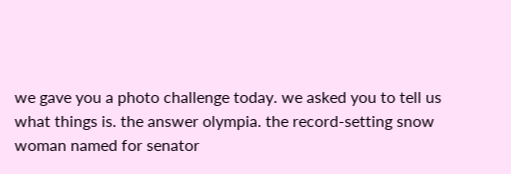we gave you a photo challenge today. we asked you to tell us what things is. the answer olympia. the record-setting snow woman named for senator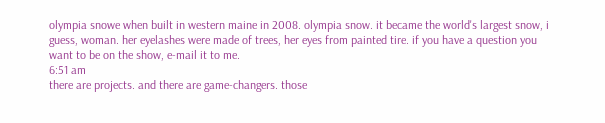olympia snowe when built in western maine in 2008. olympia snow. it became the world's largest snow, i guess, woman. her eyelashes were made of trees, her eyes from painted tire. if you have a question you want to be on the show, e-mail it to me.
6:51 am
there are projects. and there are game-changers. those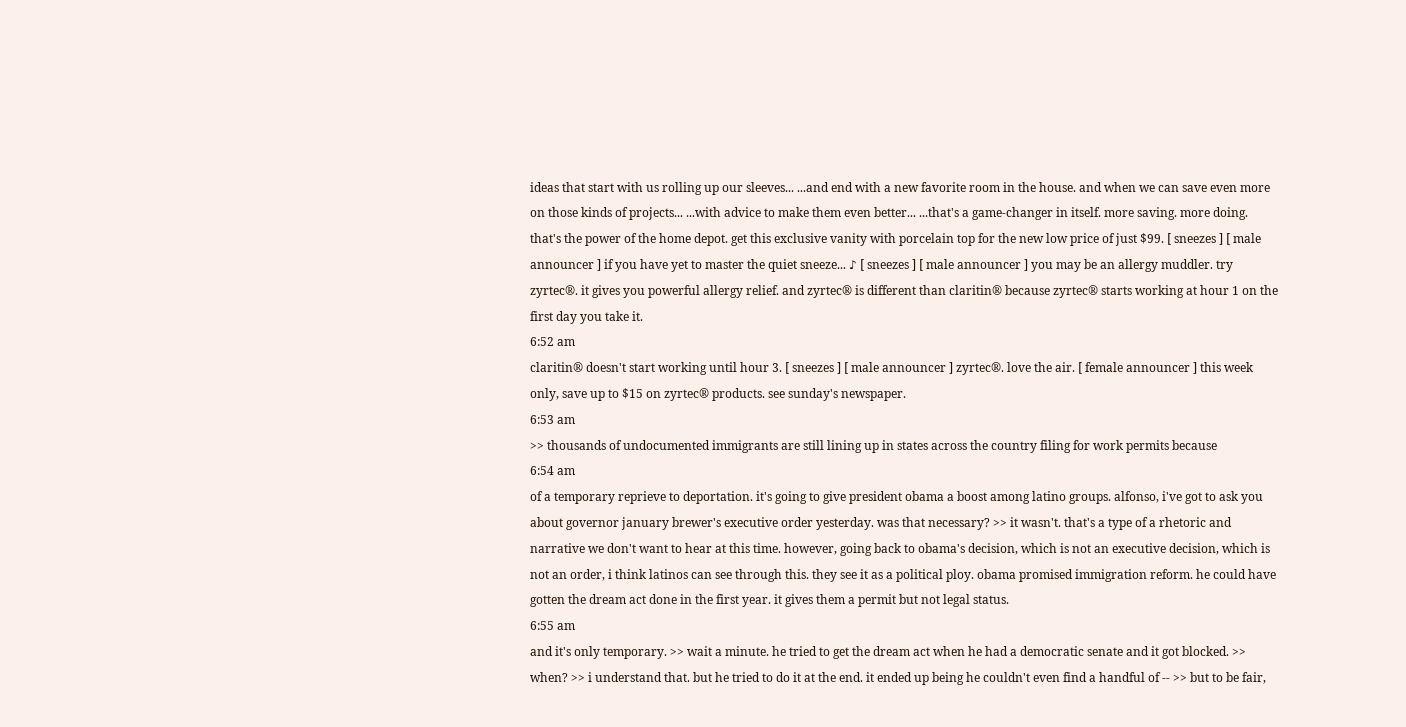ideas that start with us rolling up our sleeves... ...and end with a new favorite room in the house. and when we can save even more on those kinds of projects... ...with advice to make them even better... ...that's a game-changer in itself. more saving. more doing. that's the power of the home depot. get this exclusive vanity with porcelain top for the new low price of just $99. [ sneezes ] [ male announcer ] if you have yet to master the quiet sneeze... ♪ [ sneezes ] [ male announcer ] you may be an allergy muddler. try zyrtec®. it gives you powerful allergy relief. and zyrtec® is different than claritin® because zyrtec® starts working at hour 1 on the first day you take it.
6:52 am
claritin® doesn't start working until hour 3. [ sneezes ] [ male announcer ] zyrtec®. love the air. [ female announcer ] this week only, save up to $15 on zyrtec® products. see sunday's newspaper.
6:53 am
>> thousands of undocumented immigrants are still lining up in states across the country filing for work permits because
6:54 am
of a temporary reprieve to deportation. it's going to give president obama a boost among latino groups. alfonso, i've got to ask you about governor january brewer's executive order yesterday. was that necessary? >> it wasn't. that's a type of a rhetoric and narrative we don't want to hear at this time. however, going back to obama's decision, which is not an executive decision, which is not an order, i think latinos can see through this. they see it as a political ploy. obama promised immigration reform. he could have gotten the dream act done in the first year. it gives them a permit but not legal status.
6:55 am
and it's only temporary. >> wait a minute. he tried to get the dream act when he had a democratic senate and it got blocked. >> when? >> i understand that. but he tried to do it at the end. it ended up being he couldn't even find a handful of -- >> but to be fair,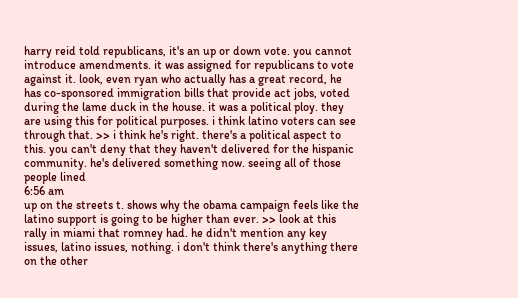harry reid told republicans, it's an up or down vote. you cannot introduce amendments. it was assigned for republicans to vote against it. look, even ryan who actually has a great record, he has co-sponsored immigration bills that provide act jobs, voted during the lame duck in the house. it was a political ploy. they are using this for political purposes. i think latino voters can see through that. >> i think he's right. there's a political aspect to this. you can't deny that they haven't delivered for the hispanic community. he's delivered something now. seeing all of those people lined
6:56 am
up on the streets t. shows why the obama campaign feels like the latino support is going to be higher than ever. >> look at this rally in miami that romney had. he didn't mention any key issues, latino issues, nothing. i don't think there's anything there on the other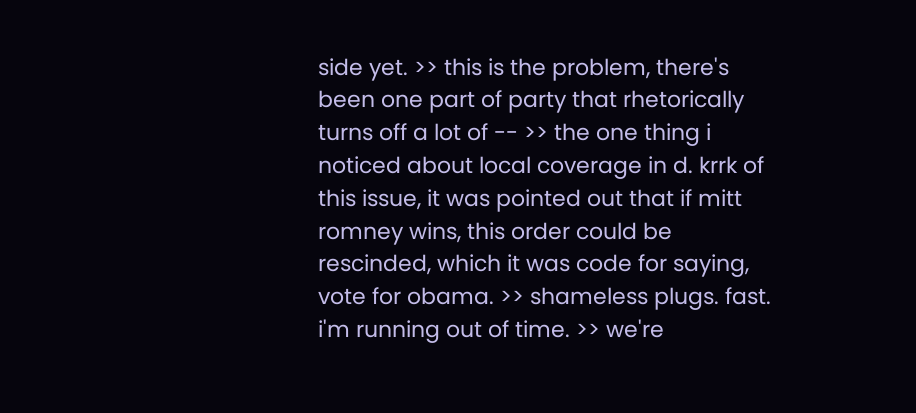side yet. >> this is the problem, there's been one part of party that rhetorically turns off a lot of -- >> the one thing i noticed about local coverage in d. krrk of this issue, it was pointed out that if mitt romney wins, this order could be rescinded, which it was code for saying, vote for obama. >> shameless plugs. fast. i'm running out of time. >> we're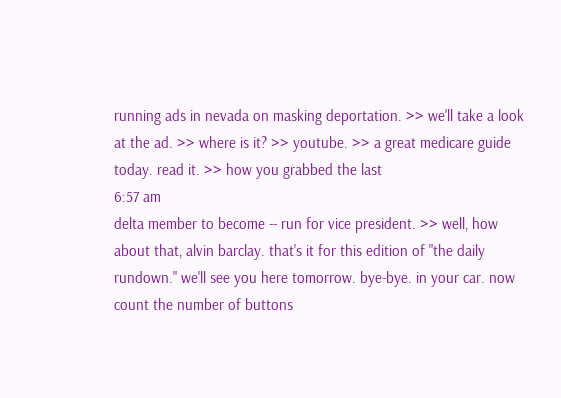running ads in nevada on masking deportation. >> we'll take a look at the ad. >> where is it? >> youtube. >> a great medicare guide today. read it. >> how you grabbed the last
6:57 am
delta member to become -- run for vice president. >> well, how about that, alvin barclay. that's it for this edition of "the daily rundown." we'll see you here tomorrow. bye-bye. in your car. now count the number of buttons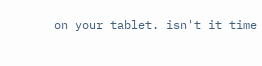on your tablet. isn't it time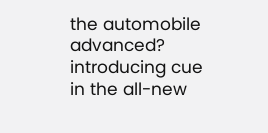the automobile advanced? introducing cue in the all-new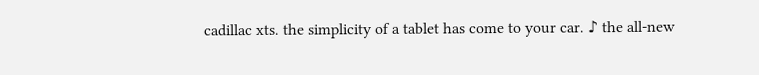cadillac xts. the simplicity of a tablet has come to your car. ♪ the all-new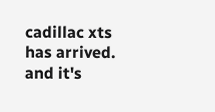cadillac xts has arrived. and it's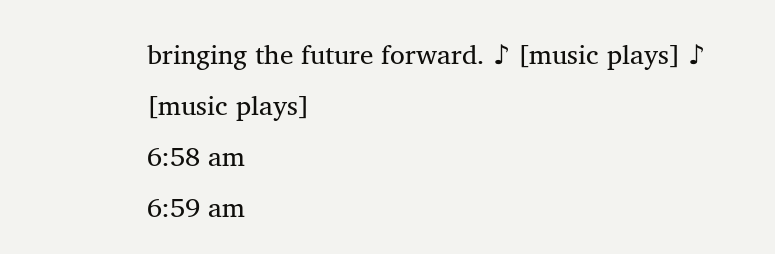bringing the future forward. ♪ [music plays] ♪ [music plays]
6:58 am
6:59 am